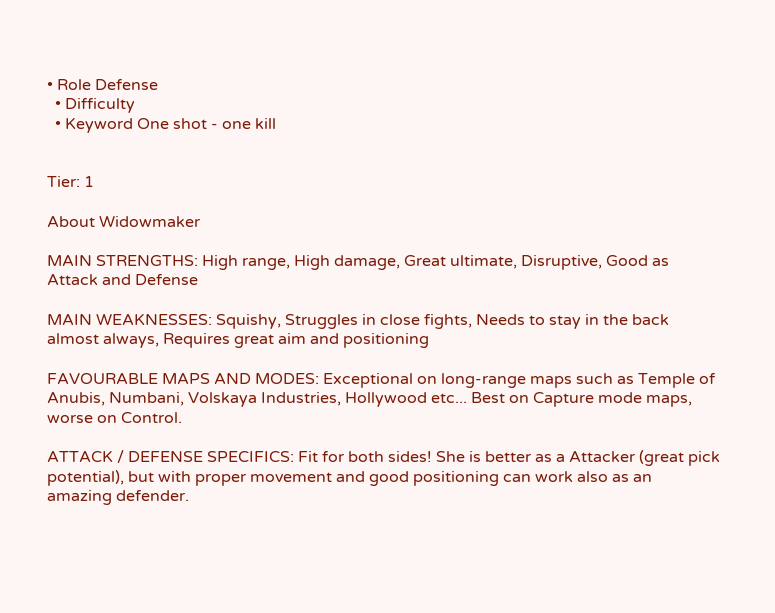• Role Defense
  • Difficulty
  • Keyword One shot - one kill


Tier: 1

About Widowmaker

MAIN STRENGTHS: High range, High damage, Great ultimate, Disruptive, Good as Attack and Defense

MAIN WEAKNESSES: Squishy, Struggles in close fights, Needs to stay in the back almost always, Requires great aim and positioning

FAVOURABLE MAPS AND MODES: Exceptional on long-range maps such as Temple of Anubis, Numbani, Volskaya Industries, Hollywood etc... Best on Capture mode maps, worse on Control.

ATTACK / DEFENSE SPECIFICS: Fit for both sides! She is better as a Attacker (great pick potential), but with proper movement and good positioning can work also as an amazing defender.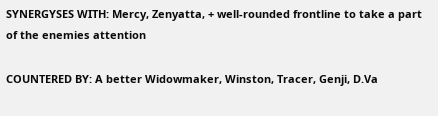SYNERGYSES WITH: Mercy, Zenyatta, + well-rounded frontline to take a part of the enemies attention

COUNTERED BY: A better Widowmaker, Winston, Tracer, Genji, D.Va